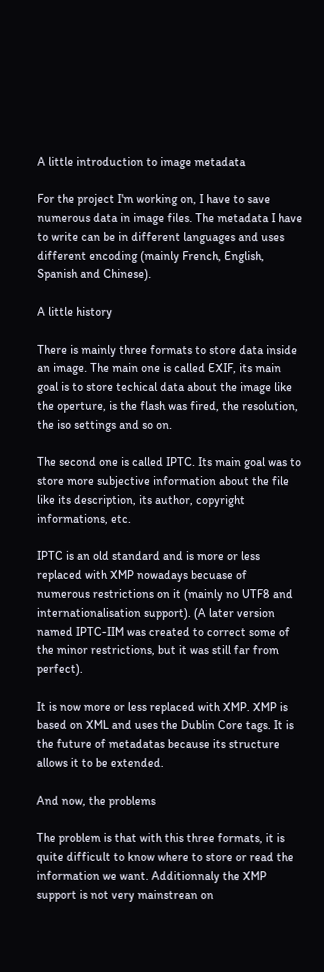A little introduction to image metadata

For the project I'm working on, I have to save numerous data in image files. The metadata I have to write can be in different languages and uses different encoding (mainly French, English, Spanish and Chinese).

A little history

There is mainly three formats to store data inside an image. The main one is called EXIF, its main goal is to store techical data about the image like the operture, is the flash was fired, the resolution, the iso settings and so on.

The second one is called IPTC. Its main goal was to store more subjective information about the file like its description, its author, copyright informations, etc.

IPTC is an old standard and is more or less replaced with XMP nowadays becuase of numerous restrictions on it (mainly no UTF8 and internationalisation support). (A later version named IPTC-IIM was created to correct some of the minor restrictions, but it was still far from perfect).

It is now more or less replaced with XMP. XMP is based on XML and uses the Dublin Core tags. It is the future of metadatas because its structure allows it to be extended.

And now, the problems

The problem is that with this three formats, it is quite difficult to know where to store or read the information we want. Additionnaly the XMP support is not very mainstrean on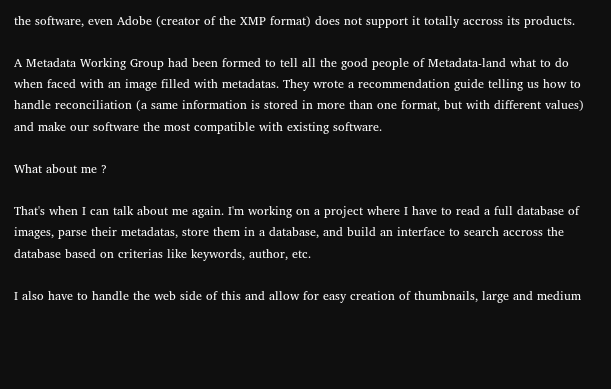the software, even Adobe (creator of the XMP format) does not support it totally accross its products.

A Metadata Working Group had been formed to tell all the good people of Metadata-land what to do when faced with an image filled with metadatas. They wrote a recommendation guide telling us how to handle reconciliation (a same information is stored in more than one format, but with different values) and make our software the most compatible with existing software.

What about me ?

That's when I can talk about me again. I'm working on a project where I have to read a full database of images, parse their metadatas, store them in a database, and build an interface to search accross the database based on criterias like keywords, author, etc.

I also have to handle the web side of this and allow for easy creation of thumbnails, large and medium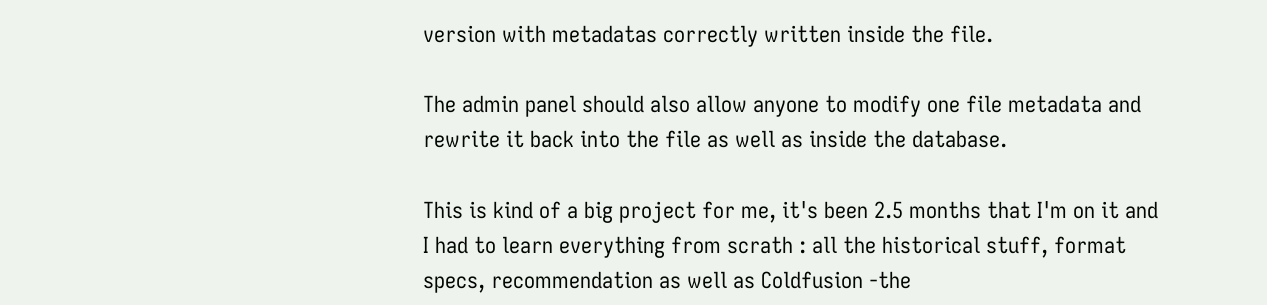version with metadatas correctly written inside the file.

The admin panel should also allow anyone to modify one file metadata and rewrite it back into the file as well as inside the database.

This is kind of a big project for me, it's been 2.5 months that I'm on it and I had to learn everything from scrath : all the historical stuff, format specs, recommendation as well as Coldfusion -the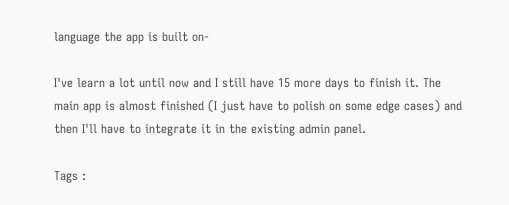language the app is built on-

I've learn a lot until now and I still have 15 more days to finish it. The main app is almost finished (I just have to polish on some edge cases) and then I'll have to integrate it in the existing admin panel.

Tags :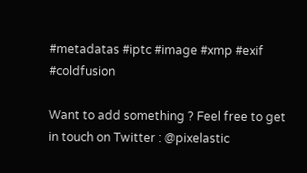#metadatas #iptc #image #xmp #exif #coldfusion

Want to add something ? Feel free to get in touch on Twitter : @pixelastic